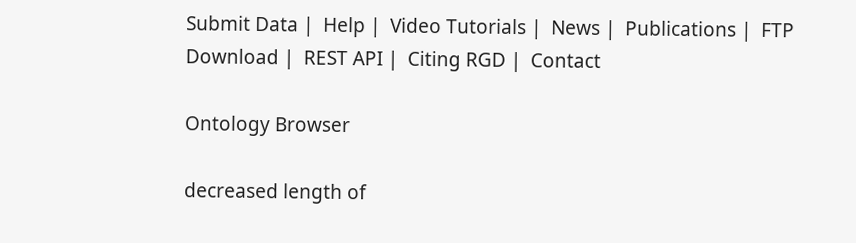Submit Data |  Help |  Video Tutorials |  News |  Publications |  FTP Download |  REST API |  Citing RGD |  Contact

Ontology Browser

decreased length of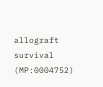allograft survival (MP:0004752)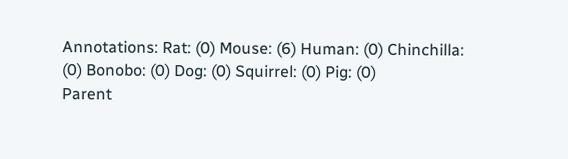Annotations: Rat: (0) Mouse: (6) Human: (0) Chinchilla: (0) Bonobo: (0) Dog: (0) Squirrel: (0) Pig: (0)
Parent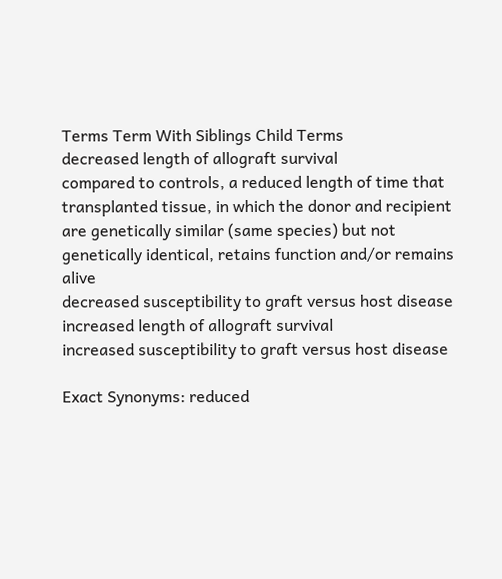Terms Term With Siblings Child Terms
decreased length of allograft survival
compared to controls, a reduced length of time that transplanted tissue, in which the donor and recipient are genetically similar (same species) but not genetically identical, retains function and/or remains alive
decreased susceptibility to graft versus host disease
increased length of allograft survival
increased susceptibility to graft versus host disease

Exact Synonyms: reduced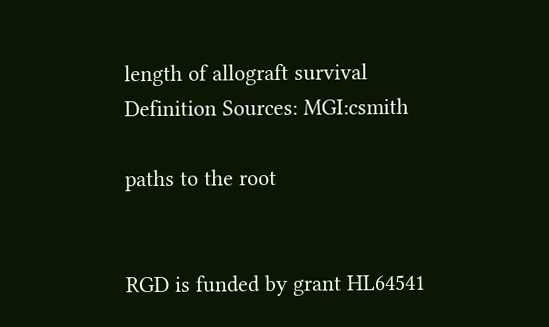length of allograft survival
Definition Sources: MGI:csmith

paths to the root


RGD is funded by grant HL64541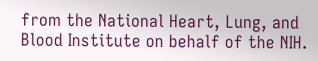from the National Heart, Lung, and Blood Institute on behalf of the NIH.